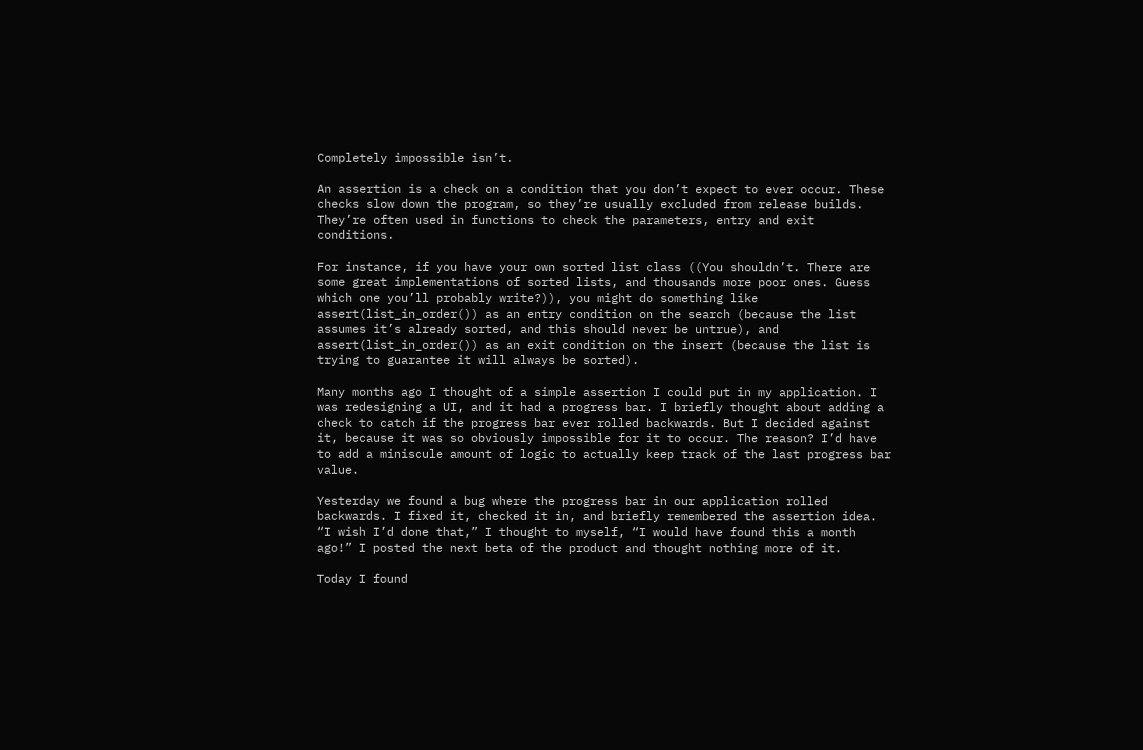Completely impossible isn’t.

An assertion is a check on a condition that you don’t expect to ever occur. These checks slow down the program, so they’re usually excluded from release builds. They’re often used in functions to check the parameters, entry and exit conditions.

For instance, if you have your own sorted list class ((You shouldn’t. There are some great implementations of sorted lists, and thousands more poor ones. Guess which one you’ll probably write?)), you might do something like assert(list_in_order()) as an entry condition on the search (because the list assumes it’s already sorted, and this should never be untrue), and assert(list_in_order()) as an exit condition on the insert (because the list is trying to guarantee it will always be sorted).

Many months ago I thought of a simple assertion I could put in my application. I was redesigning a UI, and it had a progress bar. I briefly thought about adding a check to catch if the progress bar ever rolled backwards. But I decided against it, because it was so obviously impossible for it to occur. The reason? I’d have to add a miniscule amount of logic to actually keep track of the last progress bar value.

Yesterday we found a bug where the progress bar in our application rolled backwards. I fixed it, checked it in, and briefly remembered the assertion idea. “I wish I’d done that,” I thought to myself, “I would have found this a month ago!” I posted the next beta of the product and thought nothing more of it.

Today I found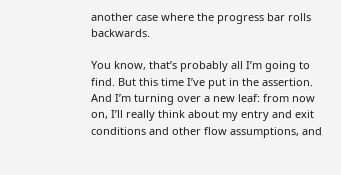another case where the progress bar rolls backwards.

You know, that’s probably all I’m going to find. But this time I’ve put in the assertion. And I’m turning over a new leaf: from now on, I’ll really think about my entry and exit conditions and other flow assumptions, and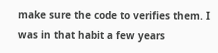make sure the code to verifies them. I was in that habit a few years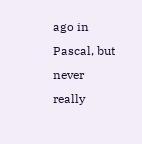ago in Pascal, but never really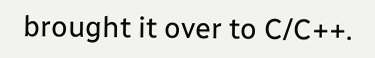brought it over to C/C++.